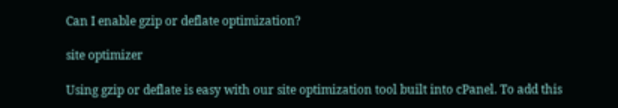Can I enable gzip or deflate optimization?

site optimizer

Using gzip or deflate is easy with our site optimization tool built into cPanel. To add this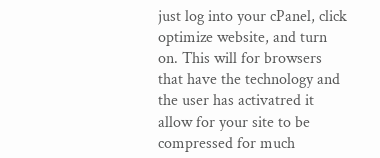just log into your cPanel, click optimize website, and turn on. This will for browsers that have the technology and the user has activatred it allow for your site to be compressed for much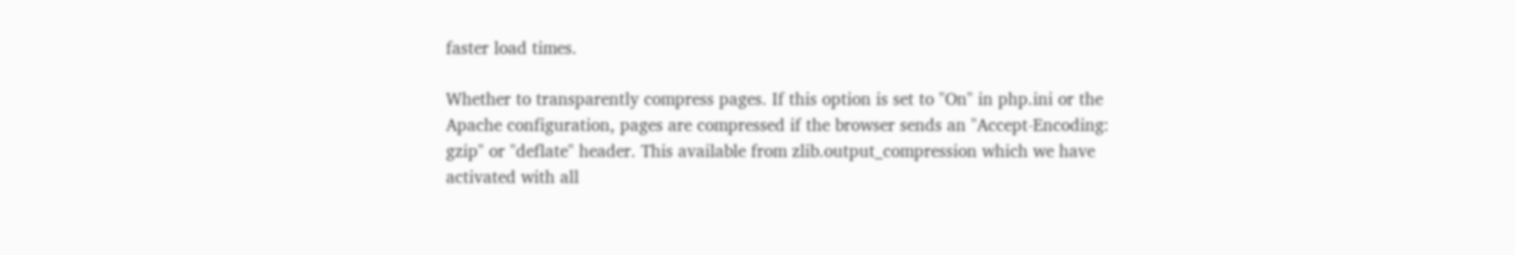faster load times.

Whether to transparently compress pages. If this option is set to "On" in php.ini or the Apache configuration, pages are compressed if the browser sends an "Accept-Encoding: gzip" or "deflate" header. This available from zlib.output_compression which we have activated with all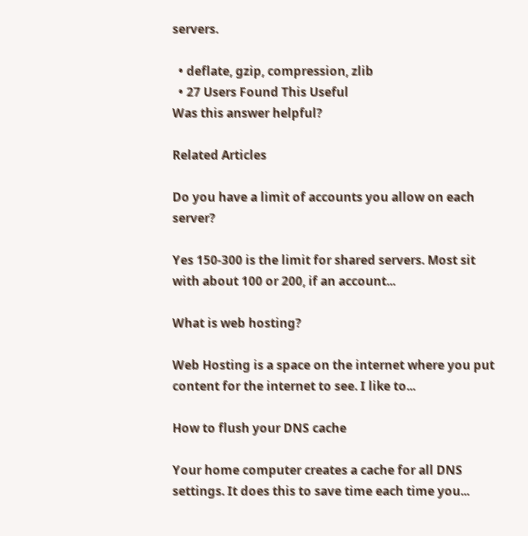servers.

  • deflate, gzip, compression, zlib
  • 27 Users Found This Useful
Was this answer helpful?

Related Articles

Do you have a limit of accounts you allow on each server?

Yes 150-300 is the limit for shared servers. Most sit with about 100 or 200, if an account...

What is web hosting?

Web Hosting is a space on the internet where you put content for the internet to see. I like to...

How to flush your DNS cache

Your home computer creates a cache for all DNS settings. It does this to save time each time you...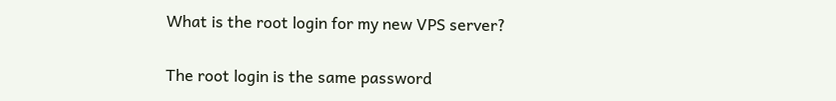What is the root login for my new VPS server?

The root login is the same password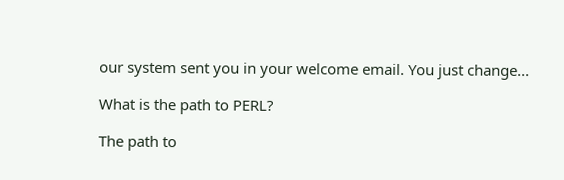our system sent you in your welcome email. You just change...

What is the path to PERL?

The path to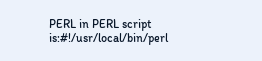PERL in PERL script is:#!/usr/local/bin/perl